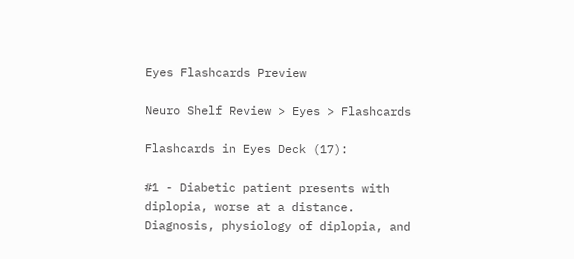Eyes Flashcards Preview

Neuro Shelf Review > Eyes > Flashcards

Flashcards in Eyes Deck (17):

#1 - Diabetic patient presents with diplopia, worse at a distance. Diagnosis, physiology of diplopia, and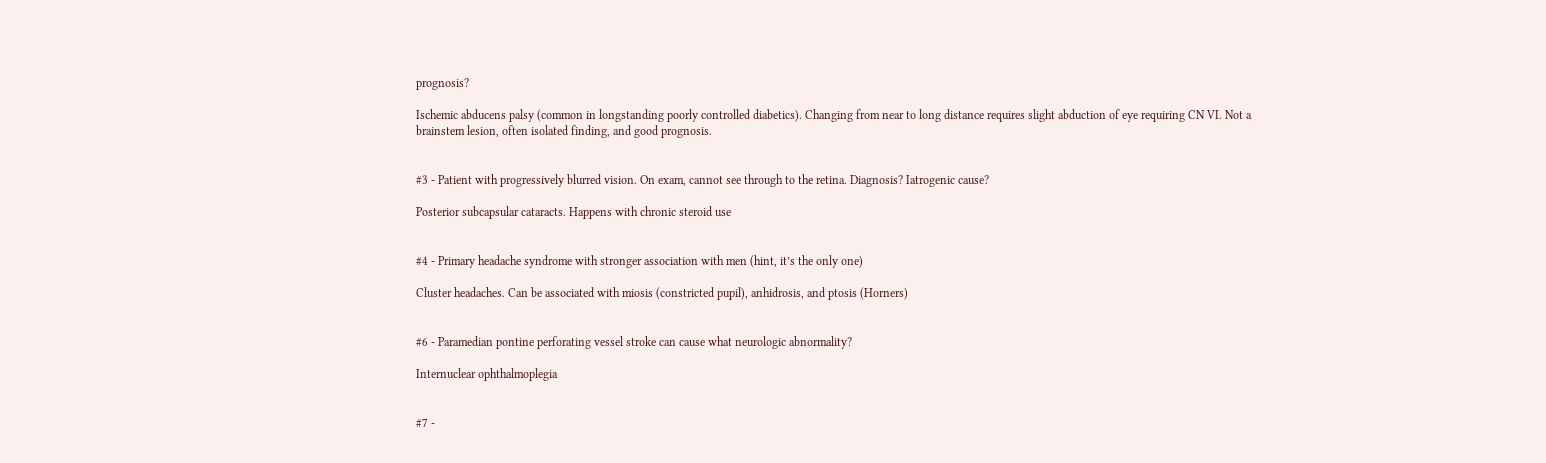prognosis?

Ischemic abducens palsy (common in longstanding poorly controlled diabetics). Changing from near to long distance requires slight abduction of eye requiring CN VI. Not a brainstem lesion, often isolated finding, and good prognosis.


#3 - Patient with progressively blurred vision. On exam, cannot see through to the retina. Diagnosis? Iatrogenic cause?

Posterior subcapsular cataracts. Happens with chronic steroid use


#4 - Primary headache syndrome with stronger association with men (hint, it’s the only one)

Cluster headaches. Can be associated with miosis (constricted pupil), anhidrosis, and ptosis (Horners)


#6 - Paramedian pontine perforating vessel stroke can cause what neurologic abnormality?

Internuclear ophthalmoplegia


#7 -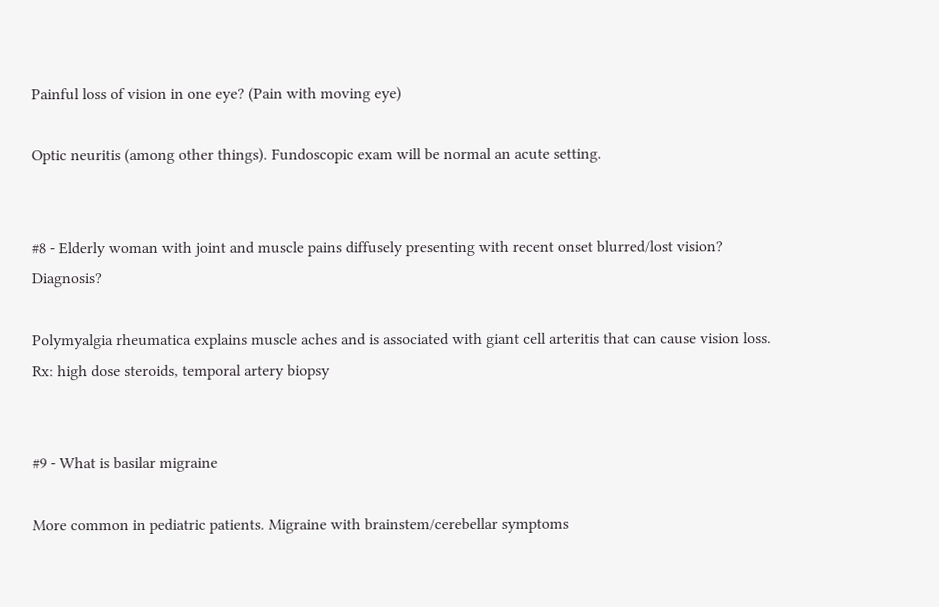Painful loss of vision in one eye? (Pain with moving eye)

Optic neuritis (among other things). Fundoscopic exam will be normal an acute setting.


#8 - Elderly woman with joint and muscle pains diffusely presenting with recent onset blurred/lost vision? Diagnosis?

Polymyalgia rheumatica explains muscle aches and is associated with giant cell arteritis that can cause vision loss. Rx: high dose steroids, temporal artery biopsy


#9 - What is basilar migraine

More common in pediatric patients. Migraine with brainstem/cerebellar symptoms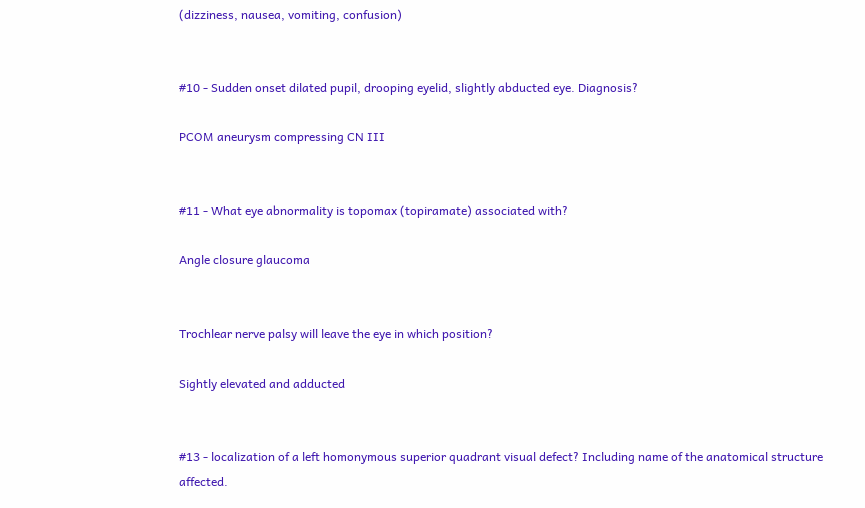(dizziness, nausea, vomiting, confusion)


#10 - Sudden onset dilated pupil, drooping eyelid, slightly abducted eye. Diagnosis?

PCOM aneurysm compressing CN III


#11 - What eye abnormality is topomax (topiramate) associated with?

Angle closure glaucoma


Trochlear nerve palsy will leave the eye in which position?

Sightly elevated and adducted


#13 - localization of a left homonymous superior quadrant visual defect? Including name of the anatomical structure affected.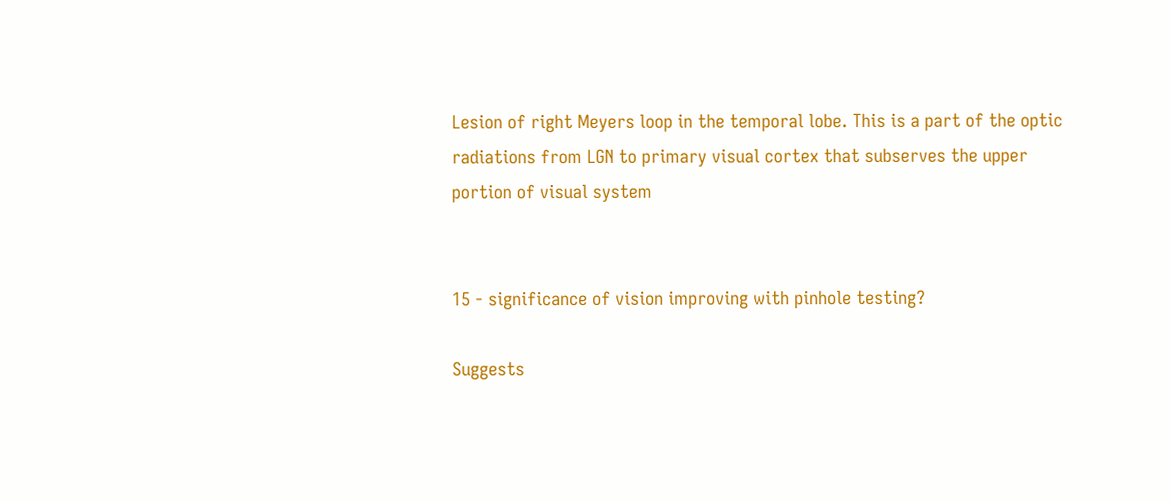Lesion of right Meyers loop in the temporal lobe. This is a part of the optic radiations from LGN to primary visual cortex that subserves the upper portion of visual system


15 - significance of vision improving with pinhole testing?

Suggests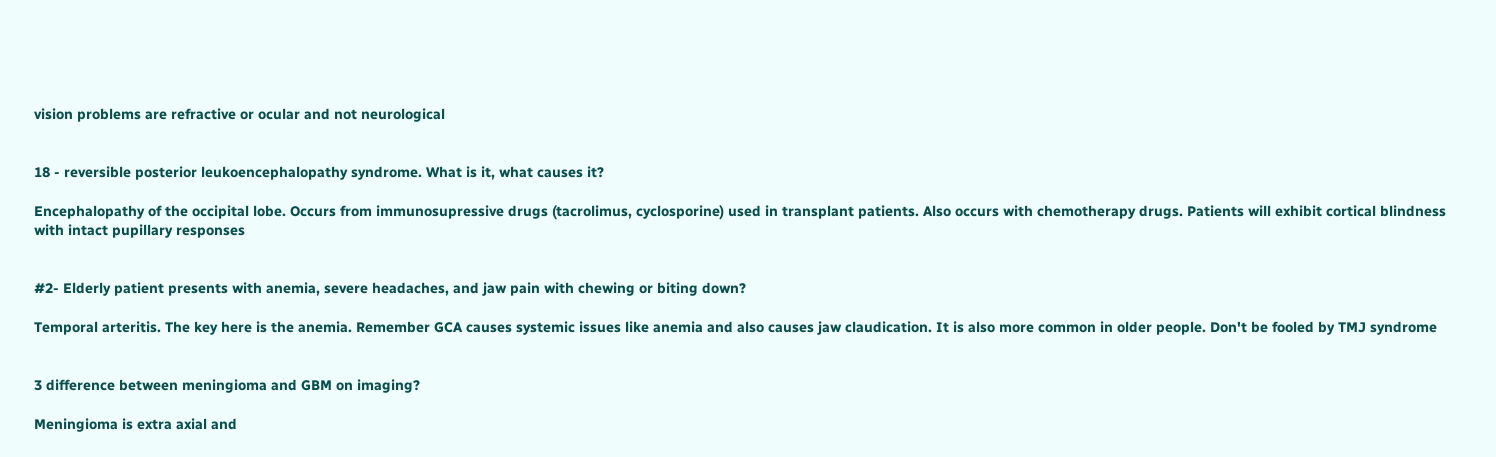vision problems are refractive or ocular and not neurological


18 - reversible posterior leukoencephalopathy syndrome. What is it, what causes it?

Encephalopathy of the occipital lobe. Occurs from immunosupressive drugs (tacrolimus, cyclosporine) used in transplant patients. Also occurs with chemotherapy drugs. Patients will exhibit cortical blindness with intact pupillary responses


#2- Elderly patient presents with anemia, severe headaches, and jaw pain with chewing or biting down?

Temporal arteritis. The key here is the anemia. Remember GCA causes systemic issues like anemia and also causes jaw claudication. It is also more common in older people. Don't be fooled by TMJ syndrome


3 difference between meningioma and GBM on imaging?

Meningioma is extra axial and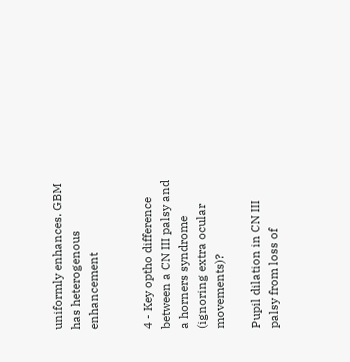uniformly enhances. GBM has heterogenous enhancement


4 - Key optho difference between a CN III palsy and a horners syndrome (ignoring extra ocular movements)?

Pupil dilation in CN III palsy from loss of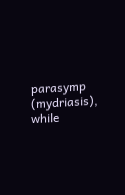parasymp (mydriasis), while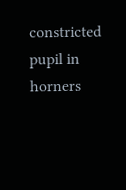constricted pupil in horners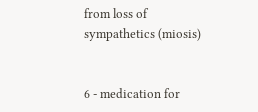from loss of sympathetics (miosis)


6 - medication for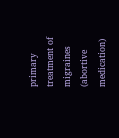primary treatment of migraines (abortive medication)